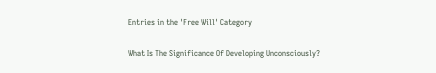Entries in the 'Free Will' Category

What Is The Significance Of Developing Unconsciously?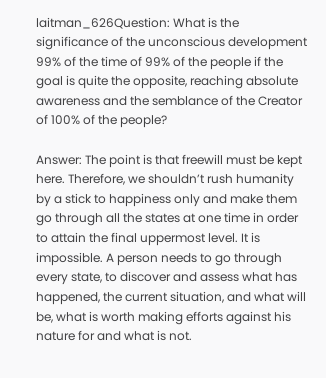laitman_626Question: What is the significance of the unconscious development 99% of the time of 99% of the people if the goal is quite the opposite, reaching absolute awareness and the semblance of the Creator of 100% of the people?

Answer: The point is that freewill must be kept here. Therefore, we shouldn’t rush humanity by a stick to happiness only and make them go through all the states at one time in order to attain the final uppermost level. It is impossible. A person needs to go through every state, to discover and assess what has happened, the current situation, and what will be, what is worth making efforts against his nature for and what is not.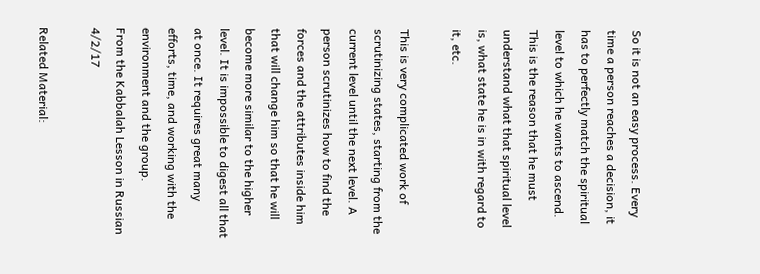So it is not an easy process. Every time a person reaches a decision, it has to perfectly match the spiritual level to which he wants to ascend. This is the reason that he must understand what that spiritual level is, what state he is in with regard to it, etc.

This is very complicated work of scrutinizing states, starting from the current level until the next level. A person scrutinizes how to find the forces and the attributes inside him that will change him so that he will become more similar to the higher level. It is impossible to digest all that at once. It requires great many efforts, time, and working with the environment and the group.
From the Kabbalah Lesson in Russian 4/2/17

Related Material: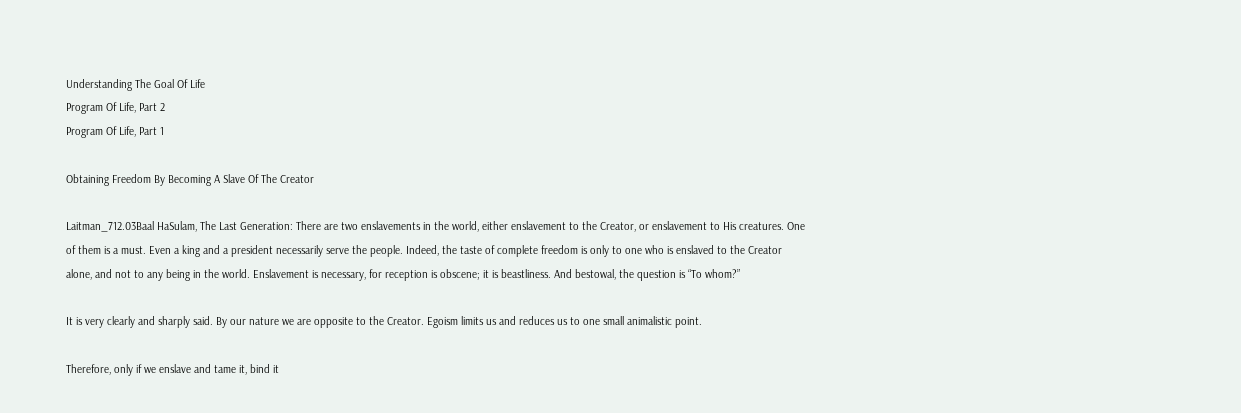Understanding The Goal Of Life
Program Of Life, Part 2
Program Of Life, Part 1

Obtaining Freedom By Becoming A Slave Of The Creator

Laitman_712.03Baal HaSulam, The Last Generation: There are two enslavements in the world, either enslavement to the Creator, or enslavement to His creatures. One of them is a must. Even a king and a president necessarily serve the people. Indeed, the taste of complete freedom is only to one who is enslaved to the Creator alone, and not to any being in the world. Enslavement is necessary, for reception is obscene; it is beastliness. And bestowal, the question is “To whom?”

It is very clearly and sharply said. By our nature we are opposite to the Creator. Egoism limits us and reduces us to one small animalistic point.

Therefore, only if we enslave and tame it, bind it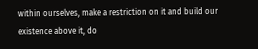within ourselves, make a restriction on it and build our existence above it, do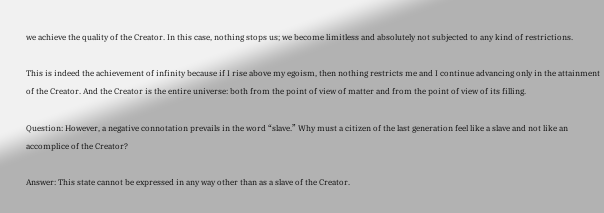we achieve the quality of the Creator. In this case, nothing stops us; we become limitless and absolutely not subjected to any kind of restrictions.

This is indeed the achievement of infinity because if I rise above my egoism, then nothing restricts me and I continue advancing only in the attainment of the Creator. And the Creator is the entire universe: both from the point of view of matter and from the point of view of its filling.

Question: However, a negative connotation prevails in the word “slave.” Why must a citizen of the last generation feel like a slave and not like an accomplice of the Creator?

Answer: This state cannot be expressed in any way other than as a slave of the Creator.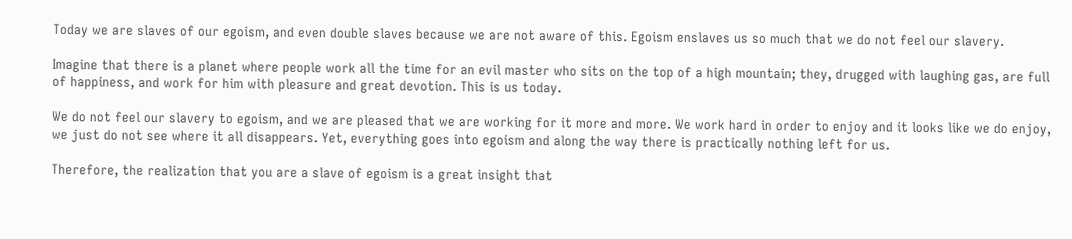Today we are slaves of our egoism, and even double slaves because we are not aware of this. Egoism enslaves us so much that we do not feel our slavery.

Imagine that there is a planet where people work all the time for an evil master who sits on the top of a high mountain; they, drugged with laughing gas, are full of happiness, and work for him with pleasure and great devotion. This is us today.

We do not feel our slavery to egoism, and we are pleased that we are working for it more and more. We work hard in order to enjoy and it looks like we do enjoy, we just do not see where it all disappears. Yet, everything goes into egoism and along the way there is practically nothing left for us.

Therefore, the realization that you are a slave of egoism is a great insight that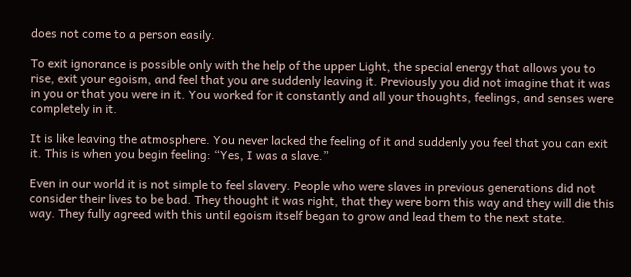does not come to a person easily.

To exit ignorance is possible only with the help of the upper Light, the special energy that allows you to rise, exit your egoism, and feel that you are suddenly leaving it. Previously you did not imagine that it was in you or that you were in it. You worked for it constantly and all your thoughts, feelings, and senses were completely in it.

It is like leaving the atmosphere. You never lacked the feeling of it and suddenly you feel that you can exit it. This is when you begin feeling: “Yes, I was a slave.”

Even in our world it is not simple to feel slavery. People who were slaves in previous generations did not consider their lives to be bad. They thought it was right, that they were born this way and they will die this way. They fully agreed with this until egoism itself began to grow and lead them to the next state.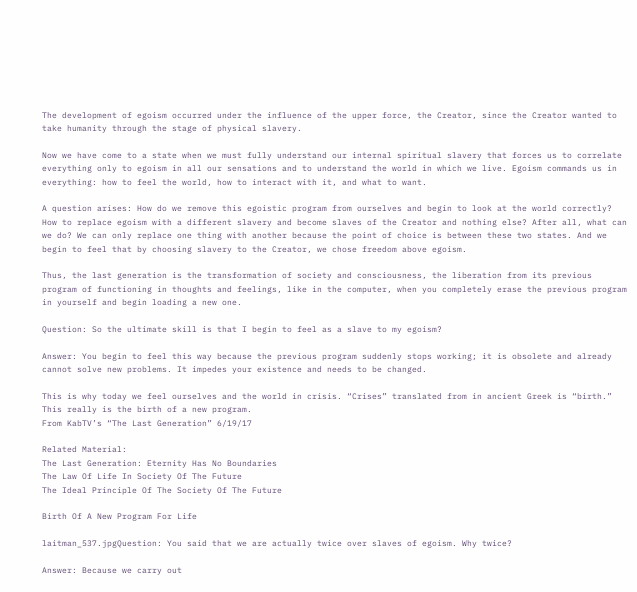The development of egoism occurred under the influence of the upper force, the Creator, since the Creator wanted to take humanity through the stage of physical slavery.

Now we have come to a state when we must fully understand our internal spiritual slavery that forces us to correlate everything only to egoism in all our sensations and to understand the world in which we live. Egoism commands us in everything: how to feel the world, how to interact with it, and what to want.

A question arises: How do we remove this egoistic program from ourselves and begin to look at the world correctly? How to replace egoism with a different slavery and become slaves of the Creator and nothing else? After all, what can we do? We can only replace one thing with another because the point of choice is between these two states. And we begin to feel that by choosing slavery to the Creator, we chose freedom above egoism.

Thus, the last generation is the transformation of society and consciousness, the liberation from its previous program of functioning in thoughts and feelings, like in the computer, when you completely erase the previous program in yourself and begin loading a new one.

Question: So the ultimate skill is that I begin to feel as a slave to my egoism?

Answer: You begin to feel this way because the previous program suddenly stops working; it is obsolete and already cannot solve new problems. It impedes your existence and needs to be changed.

This is why today we feel ourselves and the world in crisis. “Crises” translated from in ancient Greek is “birth.” This really is the birth of a new program.
From KabTV’s “The Last Generation” 6/19/17

Related Material:
The Last Generation: Eternity Has No Boundaries
The Law Of Life In Society Of The Future
The Ideal Principle Of The Society Of The Future

Birth Of A New Program For Life

laitman_537.jpgQuestion: You said that we are actually twice over slaves of egoism. Why twice?

Answer: Because we carry out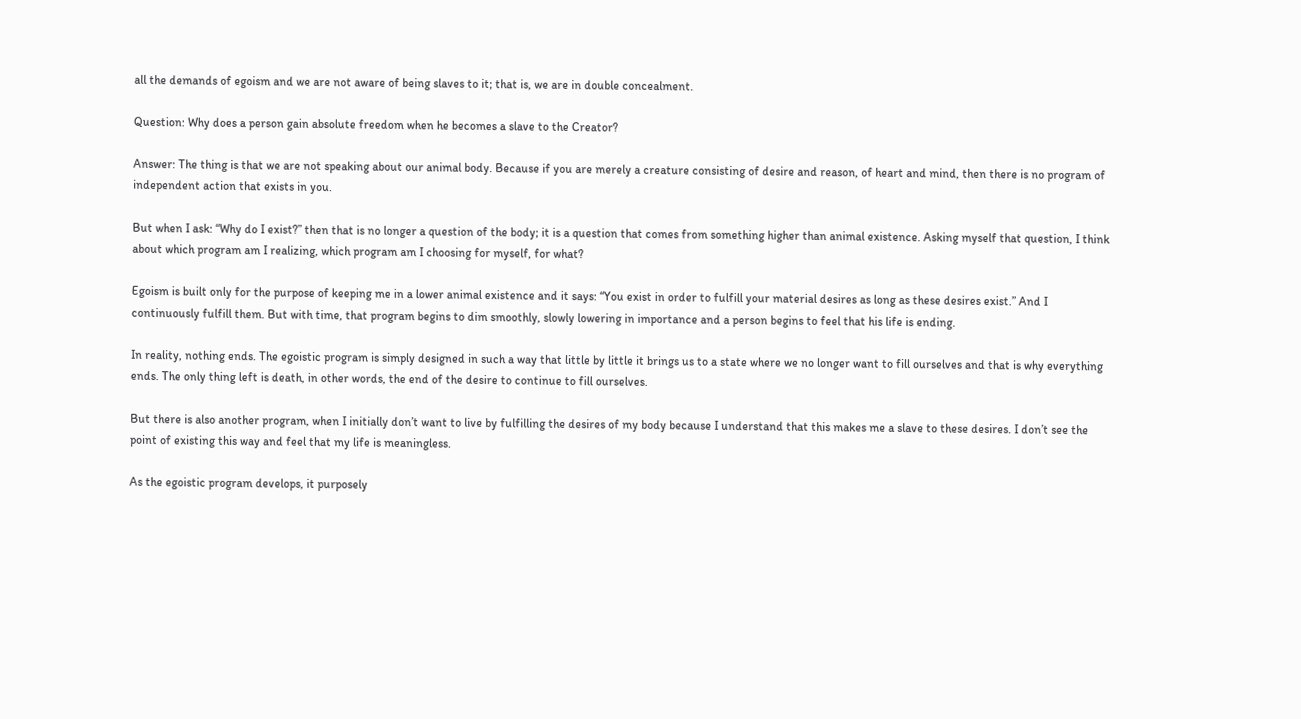all the demands of egoism and we are not aware of being slaves to it; that is, we are in double concealment.

Question: Why does a person gain absolute freedom when he becomes a slave to the Creator?

Answer: The thing is that we are not speaking about our animal body. Because if you are merely a creature consisting of desire and reason, of heart and mind, then there is no program of independent action that exists in you.

But when I ask: “Why do I exist?” then that is no longer a question of the body; it is a question that comes from something higher than animal existence. Asking myself that question, I think about which program am I realizing, which program am I choosing for myself, for what?

Egoism is built only for the purpose of keeping me in a lower animal existence and it says: “You exist in order to fulfill your material desires as long as these desires exist.” And I continuously fulfill them. But with time, that program begins to dim smoothly, slowly lowering in importance and a person begins to feel that his life is ending.

In reality, nothing ends. The egoistic program is simply designed in such a way that little by little it brings us to a state where we no longer want to fill ourselves and that is why everything ends. The only thing left is death, in other words, the end of the desire to continue to fill ourselves.

But there is also another program, when I initially don’t want to live by fulfilling the desires of my body because I understand that this makes me a slave to these desires. I don’t see the point of existing this way and feel that my life is meaningless.

As the egoistic program develops, it purposely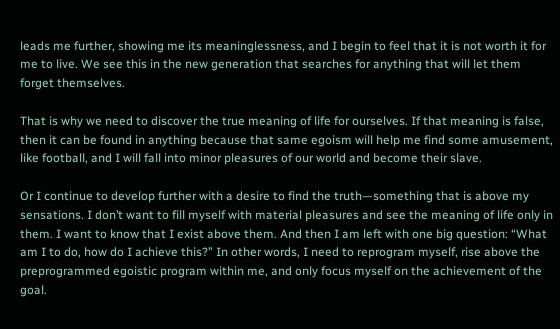leads me further, showing me its meaninglessness, and I begin to feel that it is not worth it for me to live. We see this in the new generation that searches for anything that will let them forget themselves.

That is why we need to discover the true meaning of life for ourselves. If that meaning is false, then it can be found in anything because that same egoism will help me find some amusement, like football, and I will fall into minor pleasures of our world and become their slave.

Or I continue to develop further with a desire to find the truth—something that is above my sensations. I don’t want to fill myself with material pleasures and see the meaning of life only in them. I want to know that I exist above them. And then I am left with one big question: “What am I to do, how do I achieve this?” In other words, I need to reprogram myself, rise above the preprogrammed egoistic program within me, and only focus myself on the achievement of the goal.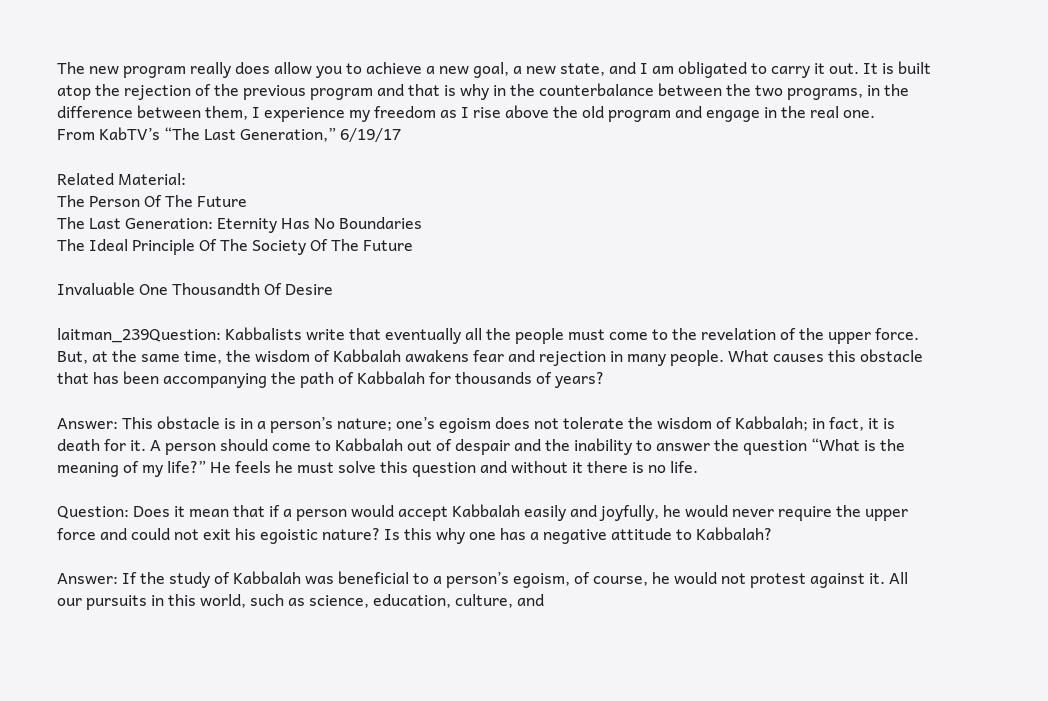The new program really does allow you to achieve a new goal, a new state, and I am obligated to carry it out. It is built atop the rejection of the previous program and that is why in the counterbalance between the two programs, in the difference between them, I experience my freedom as I rise above the old program and engage in the real one.
From KabTV’s “The Last Generation,” 6/19/17

Related Material:
The Person Of The Future
The Last Generation: Eternity Has No Boundaries
The Ideal Principle Of The Society Of The Future

Invaluable One Thousandth Of Desire

laitman_239Question: Kabbalists write that eventually all the people must come to the revelation of the upper force. But, at the same time, the wisdom of Kabbalah awakens fear and rejection in many people. What causes this obstacle that has been accompanying the path of Kabbalah for thousands of years?

Answer: This obstacle is in a person’s nature; one’s egoism does not tolerate the wisdom of Kabbalah; in fact, it is death for it. A person should come to Kabbalah out of despair and the inability to answer the question “What is the meaning of my life?” He feels he must solve this question and without it there is no life.

Question: Does it mean that if a person would accept Kabbalah easily and joyfully, he would never require the upper force and could not exit his egoistic nature? Is this why one has a negative attitude to Kabbalah?

Answer: If the study of Kabbalah was beneficial to a person’s egoism, of course, he would not protest against it. All our pursuits in this world, such as science, education, culture, and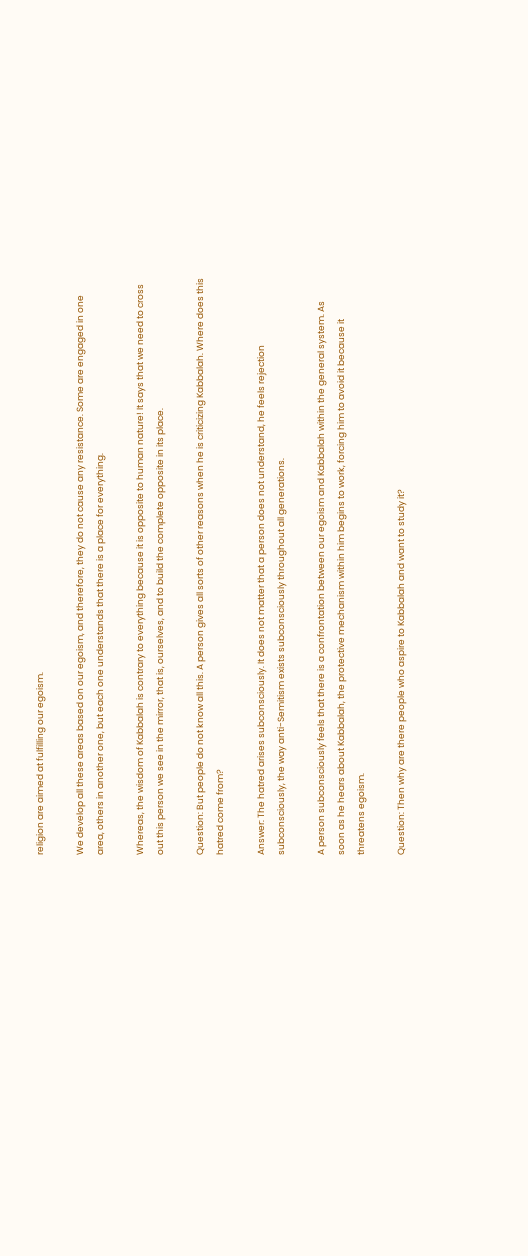religion are aimed at fulfilling our egoism.

We develop all these areas based on our egoism, and therefore, they do not cause any resistance. Some are engaged in one area, others in another one, but each one understands that there is a place for everything.

Whereas, the wisdom of Kabbalah is contrary to everything because it is opposite to human nature! It says that we need to cross out this person we see in the mirror, that is, ourselves, and to build the complete opposite in its place.

Question: But people do not know all this. A person gives all sorts of other reasons when he is criticizing Kabbalah. Where does this hatred come from?

Answer: The hatred arises subconsciously. It does not matter that a person does not understand, he feels rejection subconsciously, the way anti-Semitism exists subconsciously throughout all generations.

A person subconsciously feels that there is a confrontation between our egoism and Kabbalah within the general system. As soon as he hears about Kabbalah, the protective mechanism within him begins to work, forcing him to avoid it because it threatens egoism.

Question: Then why are there people who aspire to Kabbalah and want to study it?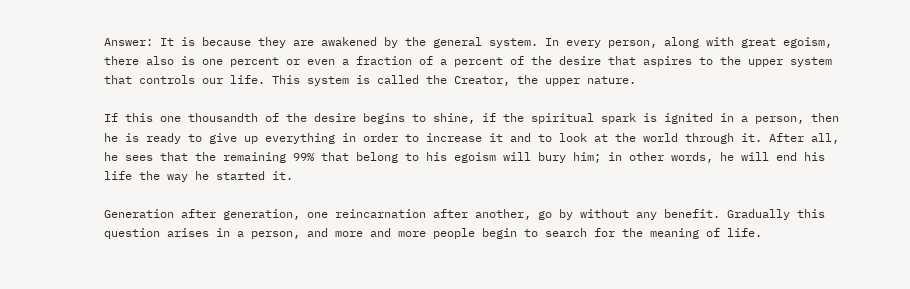Answer: It is because they are awakened by the general system. In every person, along with great egoism, there also is one percent or even a fraction of a percent of the desire that aspires to the upper system that controls our life. This system is called the Creator, the upper nature.

If this one thousandth of the desire begins to shine, if the spiritual spark is ignited in a person, then he is ready to give up everything in order to increase it and to look at the world through it. After all, he sees that the remaining 99% that belong to his egoism will bury him; in other words, he will end his life the way he started it.

Generation after generation, one reincarnation after another, go by without any benefit. Gradually this question arises in a person, and more and more people begin to search for the meaning of life.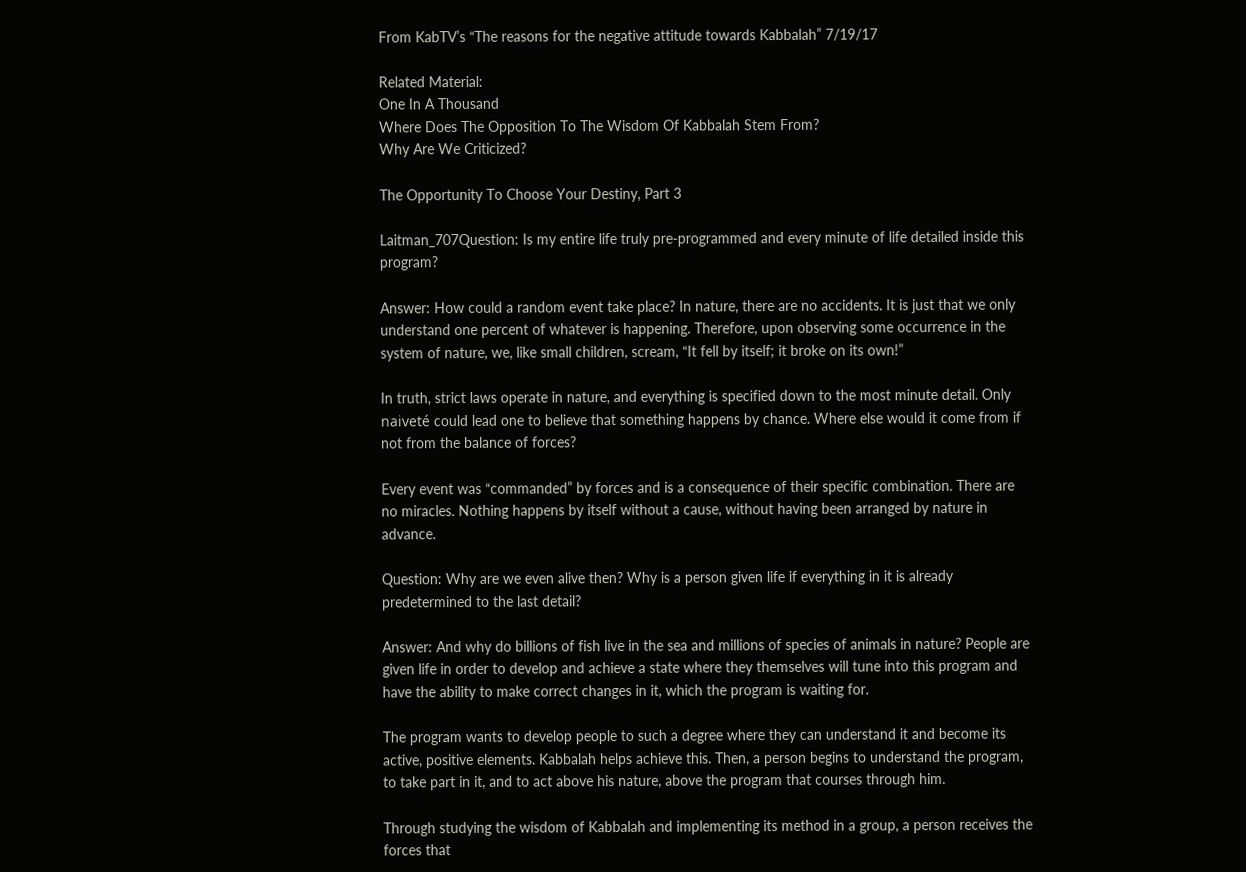From KabTV’s “The reasons for the negative attitude towards Kabbalah” 7/19/17

Related Material:
One In A Thousand
Where Does The Opposition To The Wisdom Of Kabbalah Stem From?
Why Are We Criticized?

The Opportunity To Choose Your Destiny, Part 3

Laitman_707Question: Is my entire life truly pre-programmed and every minute of life detailed inside this program?

Answer: How could a random event take place? In nature, there are no accidents. It is just that we only understand one percent of whatever is happening. Therefore, upon observing some occurrence in the system of nature, we, like small children, scream, “It fell by itself; it broke on its own!”

In truth, strict laws operate in nature, and everything is specified down to the most minute detail. Only naiveté could lead one to believe that something happens by chance. Where else would it come from if not from the balance of forces?

Every event was “commanded” by forces and is a consequence of their specific combination. There are no miracles. Nothing happens by itself without a cause, without having been arranged by nature in advance.

Question: Why are we even alive then? Why is a person given life if everything in it is already predetermined to the last detail?

Answer: And why do billions of fish live in the sea and millions of species of animals in nature? People are given life in order to develop and achieve a state where they themselves will tune into this program and have the ability to make correct changes in it, which the program is waiting for.

The program wants to develop people to such a degree where they can understand it and become its active, positive elements. Kabbalah helps achieve this. Then, a person begins to understand the program, to take part in it, and to act above his nature, above the program that courses through him.

Through studying the wisdom of Kabbalah and implementing its method in a group, a person receives the forces that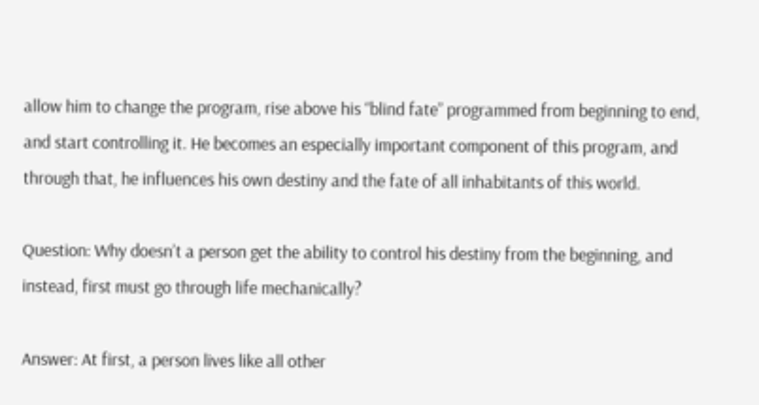allow him to change the program, rise above his “blind fate” programmed from beginning to end, and start controlling it. He becomes an especially important component of this program, and through that, he influences his own destiny and the fate of all inhabitants of this world.

Question: Why doesn’t a person get the ability to control his destiny from the beginning, and instead, first must go through life mechanically?

Answer: At first, a person lives like all other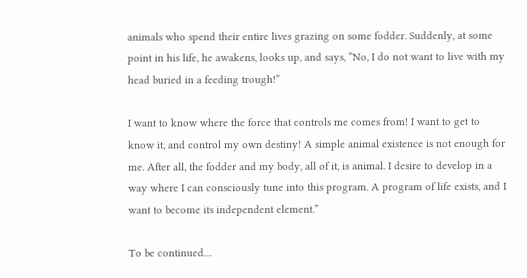animals who spend their entire lives grazing on some fodder. Suddenly, at some point in his life, he awakens, looks up, and says, “No, I do not want to live with my head buried in a feeding trough!”

I want to know where the force that controls me comes from! I want to get to know it, and control my own destiny! A simple animal existence is not enough for me. After all, the fodder and my body, all of it, is animal. I desire to develop in a way where I can consciously tune into this program. A program of life exists, and I want to become its independent element.”

To be continued…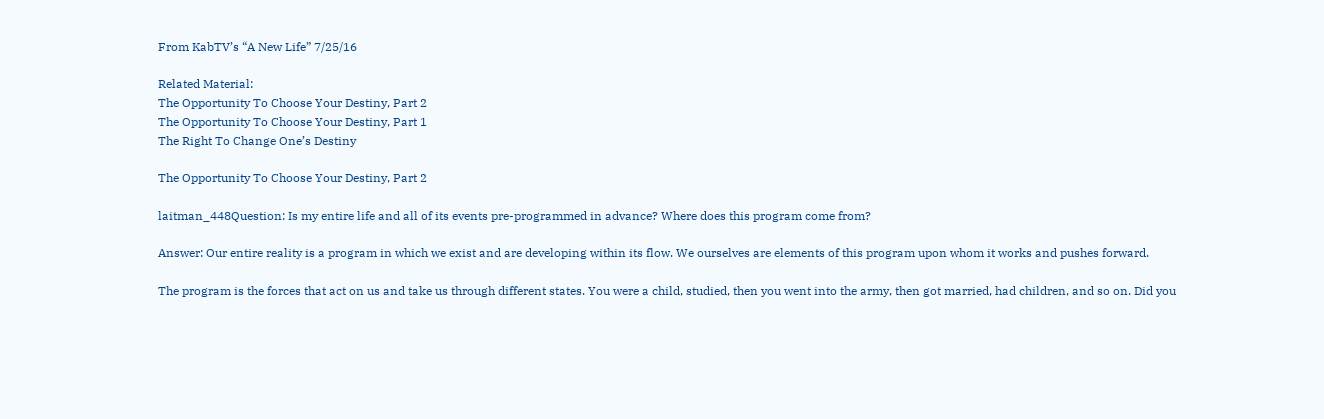From KabTV’s “A New Life” 7/25/16

Related Material:
The Opportunity To Choose Your Destiny, Part 2
The Opportunity To Choose Your Destiny, Part 1
The Right To Change One’s Destiny

The Opportunity To Choose Your Destiny, Part 2

laitman_448Question: Is my entire life and all of its events pre-programmed in advance? Where does this program come from?

Answer: Our entire reality is a program in which we exist and are developing within its flow. We ourselves are elements of this program upon whom it works and pushes forward.

The program is the forces that act on us and take us through different states. You were a child, studied, then you went into the army, then got married, had children, and so on. Did you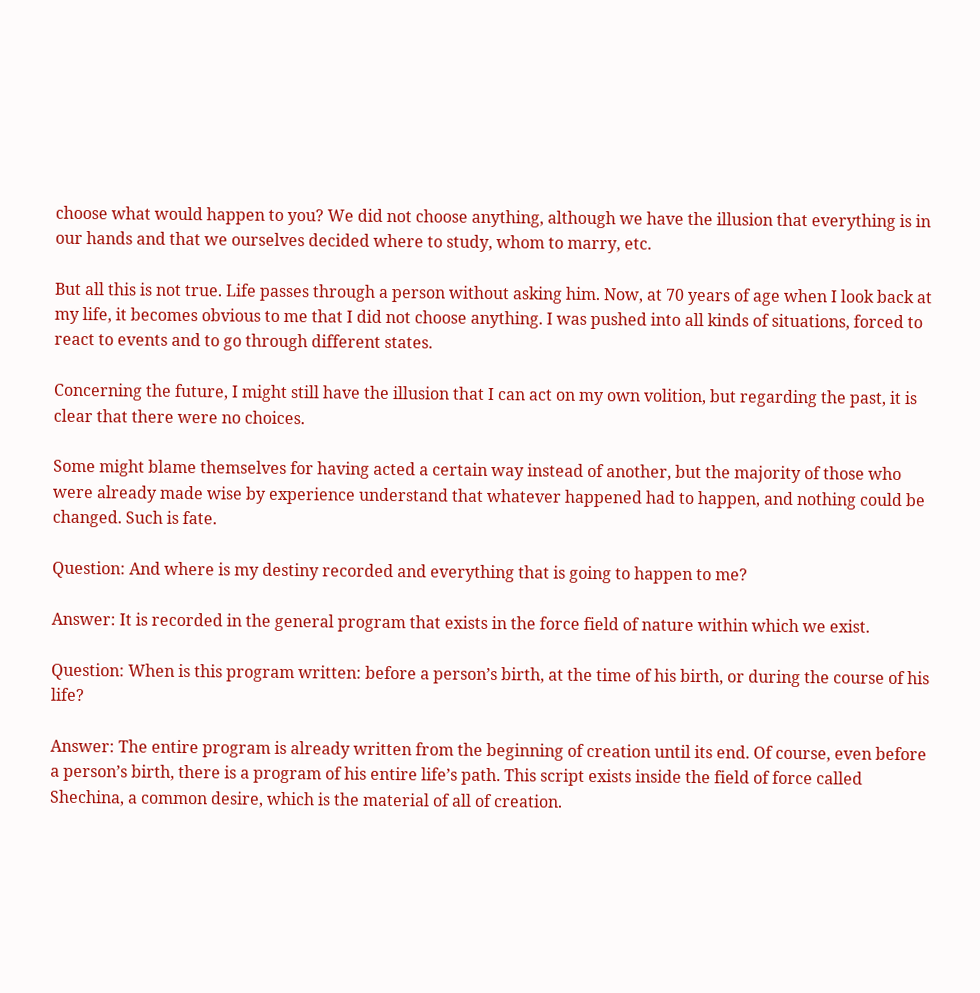choose what would happen to you? We did not choose anything, although we have the illusion that everything is in our hands and that we ourselves decided where to study, whom to marry, etc.

But all this is not true. Life passes through a person without asking him. Now, at 70 years of age when I look back at my life, it becomes obvious to me that I did not choose anything. I was pushed into all kinds of situations, forced to react to events and to go through different states.

Concerning the future, I might still have the illusion that I can act on my own volition, but regarding the past, it is clear that there were no choices.

Some might blame themselves for having acted a certain way instead of another, but the majority of those who were already made wise by experience understand that whatever happened had to happen, and nothing could be changed. Such is fate.

Question: And where is my destiny recorded and everything that is going to happen to me?

Answer: It is recorded in the general program that exists in the force field of nature within which we exist.

Question: When is this program written: before a person’s birth, at the time of his birth, or during the course of his life?

Answer: The entire program is already written from the beginning of creation until its end. Of course, even before a person’s birth, there is a program of his entire life’s path. This script exists inside the field of force called Shechina, a common desire, which is the material of all of creation.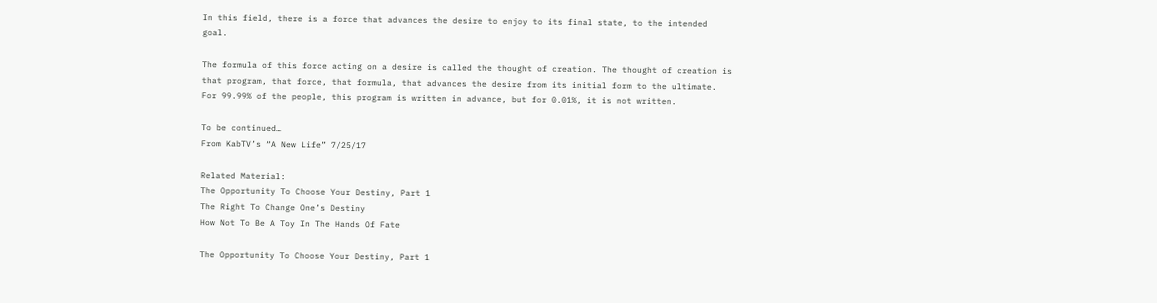In this field, there is a force that advances the desire to enjoy to its final state, to the intended goal.

The formula of this force acting on a desire is called the thought of creation. The thought of creation is that program, that force, that formula, that advances the desire from its initial form to the ultimate. For 99.99% of the people, this program is written in advance, but for 0.01%, it is not written.

To be continued…
From KabTV’s “A New Life” 7/25/17

Related Material:
The Opportunity To Choose Your Destiny, Part 1
The Right To Change One’s Destiny
How Not To Be A Toy In The Hands Of Fate

The Opportunity To Choose Your Destiny, Part 1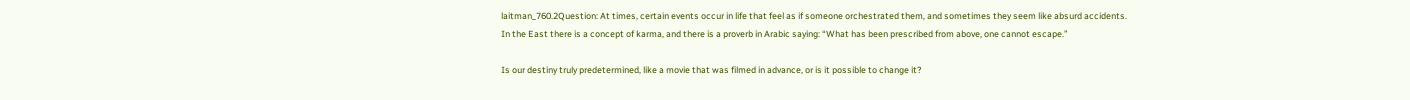laitman_760.2Question: At times, certain events occur in life that feel as if someone orchestrated them, and sometimes they seem like absurd accidents. In the East there is a concept of karma, and there is a proverb in Arabic saying: “What has been prescribed from above, one cannot escape.”

Is our destiny truly predetermined, like a movie that was filmed in advance, or is it possible to change it?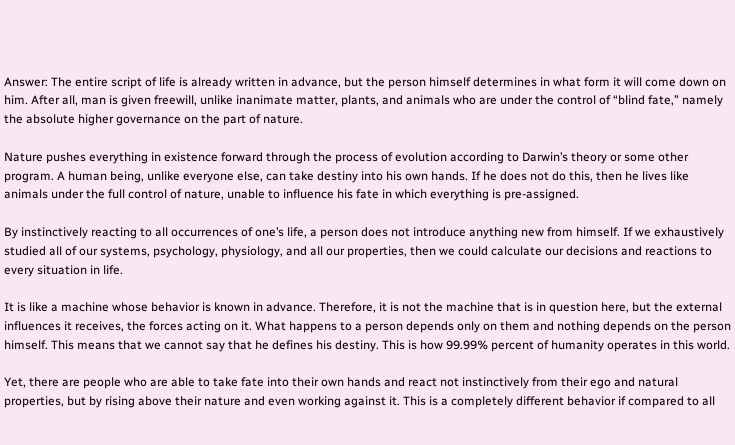Answer: The entire script of life is already written in advance, but the person himself determines in what form it will come down on him. After all, man is given freewill, unlike inanimate matter, plants, and animals who are under the control of “blind fate,” namely the absolute higher governance on the part of nature.

Nature pushes everything in existence forward through the process of evolution according to Darwin’s theory or some other program. A human being, unlike everyone else, can take destiny into his own hands. If he does not do this, then he lives like animals under the full control of nature, unable to influence his fate in which everything is pre-assigned.

By instinctively reacting to all occurrences of one’s life, a person does not introduce anything new from himself. If we exhaustively studied all of our systems, psychology, physiology, and all our properties, then we could calculate our decisions and reactions to every situation in life.

It is like a machine whose behavior is known in advance. Therefore, it is not the machine that is in question here, but the external influences it receives, the forces acting on it. What happens to a person depends only on them and nothing depends on the person himself. This means that we cannot say that he defines his destiny. This is how 99.99% percent of humanity operates in this world.

Yet, there are people who are able to take fate into their own hands and react not instinctively from their ego and natural properties, but by rising above their nature and even working against it. This is a completely different behavior if compared to all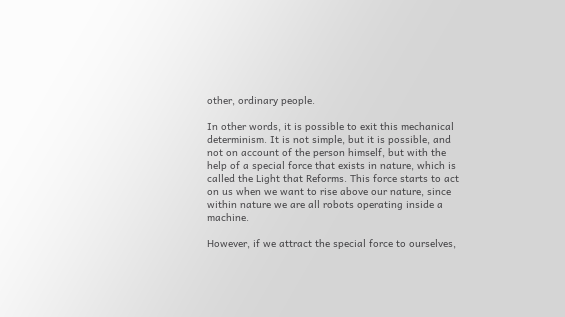other, ordinary people.

In other words, it is possible to exit this mechanical determinism. It is not simple, but it is possible, and not on account of the person himself, but with the help of a special force that exists in nature, which is called the Light that Reforms. This force starts to act on us when we want to rise above our nature, since within nature we are all robots operating inside a machine.

However, if we attract the special force to ourselves,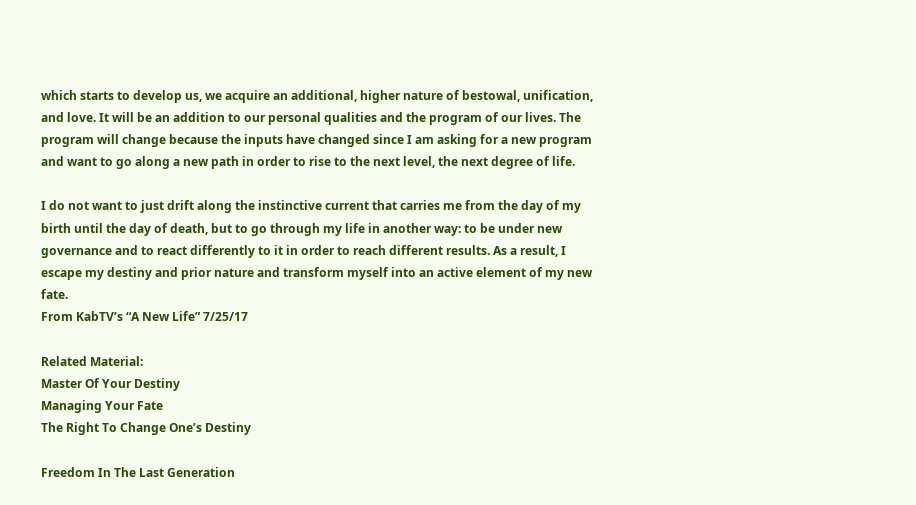which starts to develop us, we acquire an additional, higher nature of bestowal, unification, and love. It will be an addition to our personal qualities and the program of our lives. The program will change because the inputs have changed since I am asking for a new program and want to go along a new path in order to rise to the next level, the next degree of life.

I do not want to just drift along the instinctive current that carries me from the day of my birth until the day of death, but to go through my life in another way: to be under new governance and to react differently to it in order to reach different results. As a result, I escape my destiny and prior nature and transform myself into an active element of my new fate.
From KabTV’s “A New Life” 7/25/17

Related Material:
Master Of Your Destiny
Managing Your Fate
The Right To Change One’s Destiny

Freedom In The Last Generation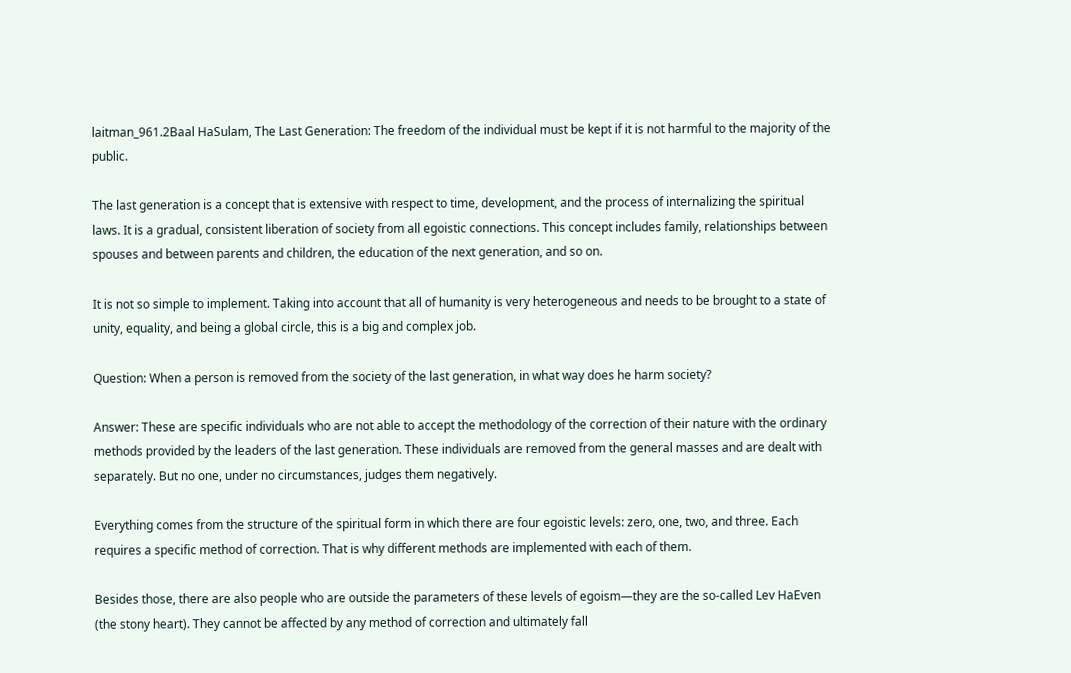laitman_961.2Baal HaSulam, The Last Generation: The freedom of the individual must be kept if it is not harmful to the majority of the public.

The last generation is a concept that is extensive with respect to time, development, and the process of internalizing the spiritual laws. It is a gradual, consistent liberation of society from all egoistic connections. This concept includes family, relationships between spouses and between parents and children, the education of the next generation, and so on.

It is not so simple to implement. Taking into account that all of humanity is very heterogeneous and needs to be brought to a state of unity, equality, and being a global circle, this is a big and complex job.

Question: When a person is removed from the society of the last generation, in what way does he harm society?

Answer: These are specific individuals who are not able to accept the methodology of the correction of their nature with the ordinary methods provided by the leaders of the last generation. These individuals are removed from the general masses and are dealt with separately. But no one, under no circumstances, judges them negatively.

Everything comes from the structure of the spiritual form in which there are four egoistic levels: zero, one, two, and three. Each requires a specific method of correction. That is why different methods are implemented with each of them.

Besides those, there are also people who are outside the parameters of these levels of egoism—they are the so-called Lev HaEven (the stony heart). They cannot be affected by any method of correction and ultimately fall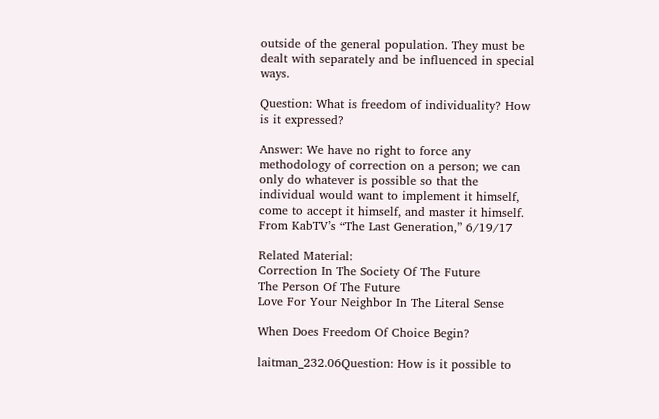outside of the general population. They must be dealt with separately and be influenced in special ways.

Question: What is freedom of individuality? How is it expressed?

Answer: We have no right to force any methodology of correction on a person; we can only do whatever is possible so that the individual would want to implement it himself, come to accept it himself, and master it himself.
From KabTV’s “The Last Generation,” 6/19/17

Related Material:
Correction In The Society Of The Future
The Person Of The Future
Love For Your Neighbor In The Literal Sense

When Does Freedom Of Choice Begin?

laitman_232.06Question: How is it possible to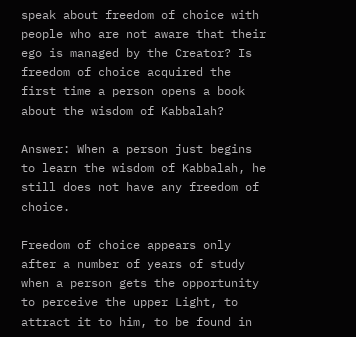speak about freedom of choice with people who are not aware that their ego is managed by the Creator? Is freedom of choice acquired the first time a person opens a book about the wisdom of Kabbalah?

Answer: When a person just begins to learn the wisdom of Kabbalah, he still does not have any freedom of choice.

Freedom of choice appears only after a number of years of study when a person gets the opportunity to perceive the upper Light, to attract it to him, to be found in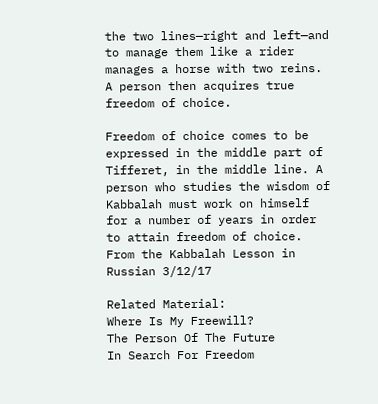the two lines—right and left—and to manage them like a rider manages a horse with two reins. A person then acquires true freedom of choice.

Freedom of choice comes to be expressed in the middle part of Tifferet, in the middle line. A person who studies the wisdom of Kabbalah must work on himself for a number of years in order to attain freedom of choice.
From the Kabbalah Lesson in Russian 3/12/17

Related Material:
Where Is My Freewill?
The Person Of The Future
In Search For Freedom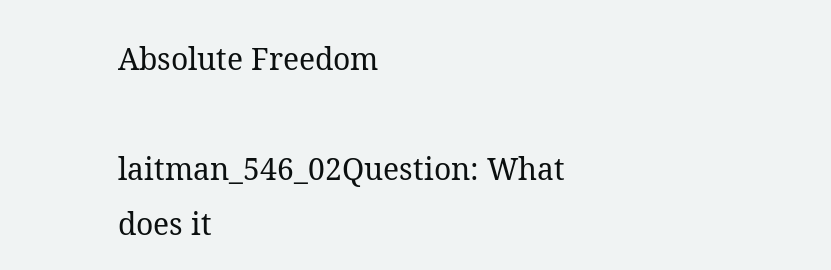Absolute Freedom

laitman_546_02Question: What does it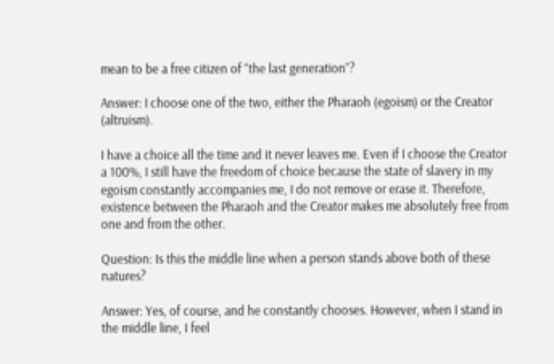mean to be a free citizen of “the last generation”?

Answer: I choose one of the two, either the Pharaoh (egoism) or the Creator (altruism).

I have a choice all the time and it never leaves me. Even if I choose the Creator a 100%, I still have the freedom of choice because the state of slavery in my egoism constantly accompanies me, I do not remove or erase it. Therefore, existence between the Pharaoh and the Creator makes me absolutely free from one and from the other.

Question: Is this the middle line when a person stands above both of these natures?

Answer: Yes, of course, and he constantly chooses. However, when I stand in the middle line, I feel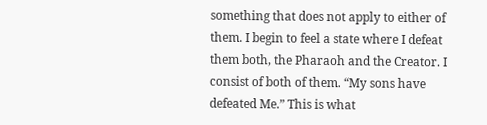something that does not apply to either of them. I begin to feel a state where I defeat them both, the Pharaoh and the Creator. I consist of both of them. “My sons have defeated Me.” This is what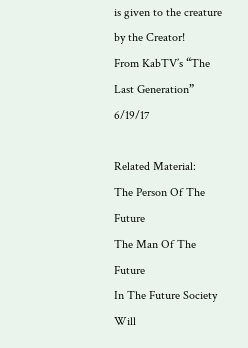is given to the creature by the Creator!
From KabTV’s “The Last Generation” 6/19/17

Related Material:
The Person Of The Future
The Man Of The Future
In The Future Society Will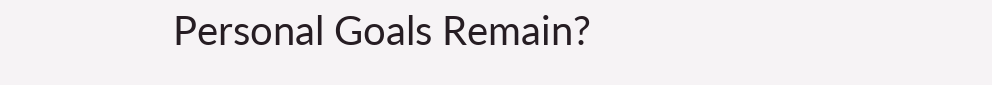Personal Goals Remain?